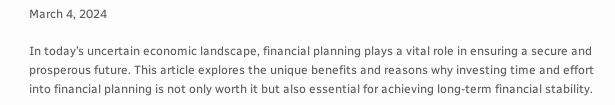March 4, 2024

In today’s uncertain economic landscape, financial planning plays a vital role in ensuring a secure and prosperous future. This article explores the unique benefits and reasons why investing time and effort into financial planning is not only worth it but also essential for achieving long-term financial stability.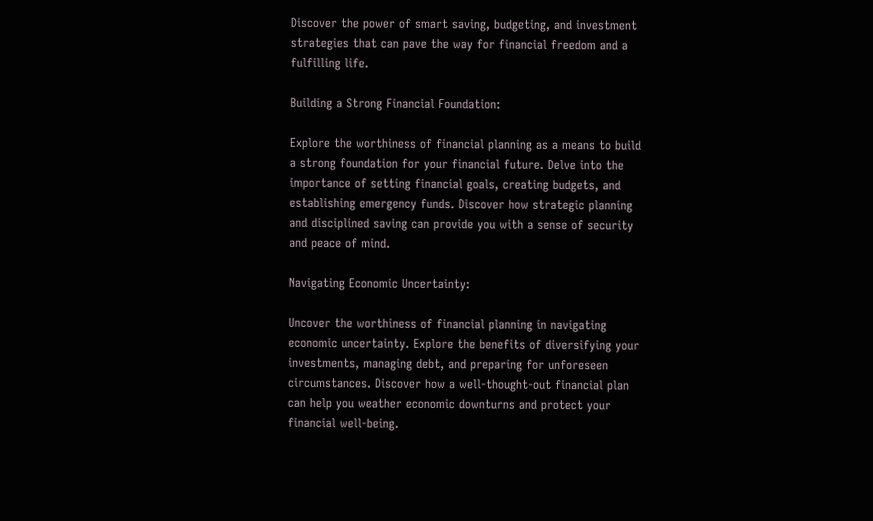Discover the power of smart saving, budgeting, and investment strategies that can pave the way for financial freedom and a fulfilling life.

Building a Strong Financial Foundation:

Explore the worthiness of financial planning as a means to build a strong foundation for your financial future. Delve into the importance of setting financial goals, creating budgets, and establishing emergency funds. Discover how strategic planning and disciplined saving can provide you with a sense of security and peace of mind.

Navigating Economic Uncertainty:

Uncover the worthiness of financial planning in navigating economic uncertainty. Explore the benefits of diversifying your investments, managing debt, and preparing for unforeseen circumstances. Discover how a well-thought-out financial plan can help you weather economic downturns and protect your financial well-being.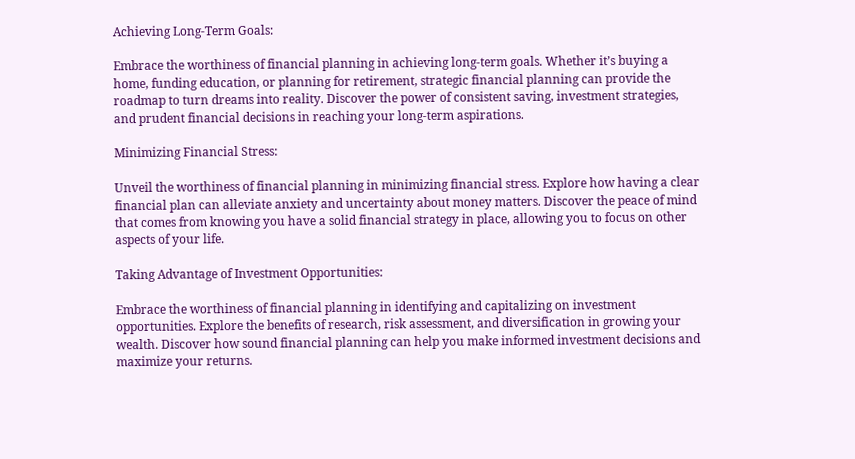Achieving Long-Term Goals:

Embrace the worthiness of financial planning in achieving long-term goals. Whether it’s buying a home, funding education, or planning for retirement, strategic financial planning can provide the roadmap to turn dreams into reality. Discover the power of consistent saving, investment strategies, and prudent financial decisions in reaching your long-term aspirations.

Minimizing Financial Stress:

Unveil the worthiness of financial planning in minimizing financial stress. Explore how having a clear financial plan can alleviate anxiety and uncertainty about money matters. Discover the peace of mind that comes from knowing you have a solid financial strategy in place, allowing you to focus on other aspects of your life.

Taking Advantage of Investment Opportunities:

Embrace the worthiness of financial planning in identifying and capitalizing on investment opportunities. Explore the benefits of research, risk assessment, and diversification in growing your wealth. Discover how sound financial planning can help you make informed investment decisions and maximize your returns.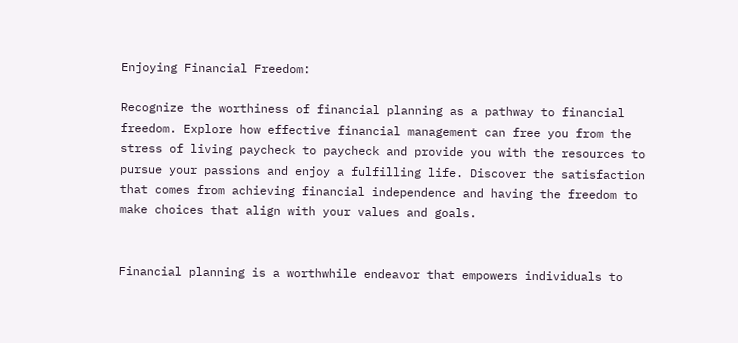Enjoying Financial Freedom:

Recognize the worthiness of financial planning as a pathway to financial freedom. Explore how effective financial management can free you from the stress of living paycheck to paycheck and provide you with the resources to pursue your passions and enjoy a fulfilling life. Discover the satisfaction that comes from achieving financial independence and having the freedom to make choices that align with your values and goals.


Financial planning is a worthwhile endeavor that empowers individuals to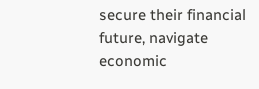secure their financial future, navigate economic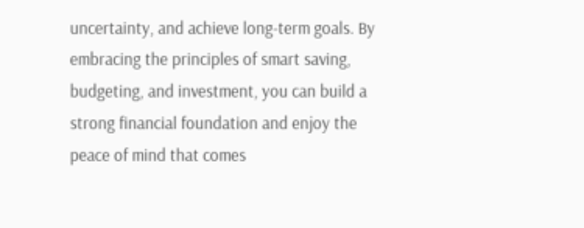uncertainty, and achieve long-term goals. By embracing the principles of smart saving, budgeting, and investment, you can build a strong financial foundation and enjoy the peace of mind that comes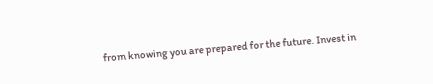from knowing you are prepared for the future. Invest in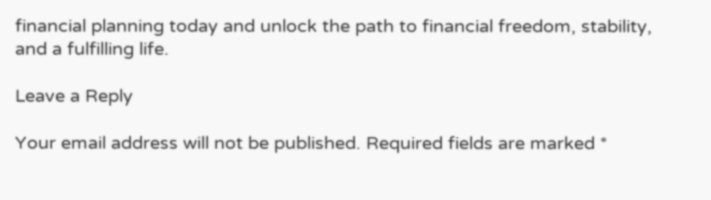financial planning today and unlock the path to financial freedom, stability, and a fulfilling life.

Leave a Reply

Your email address will not be published. Required fields are marked *